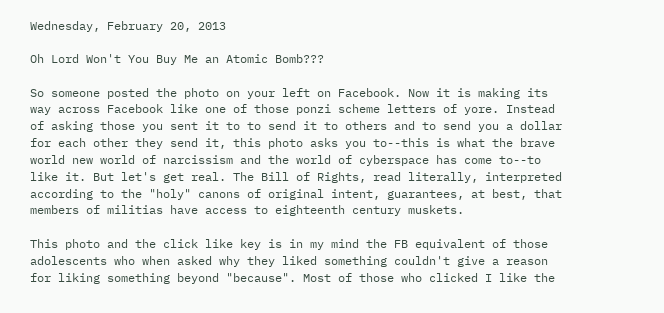Wednesday, February 20, 2013

Oh Lord Won't You Buy Me an Atomic Bomb???

So someone posted the photo on your left on Facebook. Now it is making its way across Facebook like one of those ponzi scheme letters of yore. Instead of asking those you sent it to to send it to others and to send you a dollar for each other they send it, this photo asks you to--this is what the brave world new world of narcissism and the world of cyberspace has come to--to like it. But let's get real. The Bill of Rights, read literally, interpreted according to the "holy" canons of original intent, guarantees, at best, that members of militias have access to eighteenth century muskets.

This photo and the click like key is in my mind the FB equivalent of those adolescents who when asked why they liked something couldn't give a reason for liking something beyond "because". Most of those who clicked I like the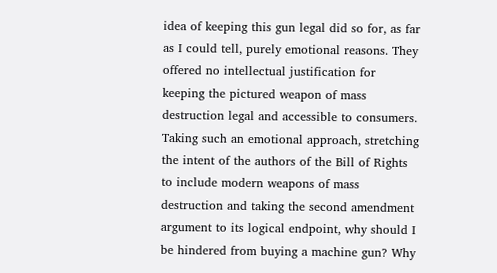idea of keeping this gun legal did so for, as far as I could tell, purely emotional reasons. They offered no intellectual justification for keeping the pictured weapon of mass destruction legal and accessible to consumers. Taking such an emotional approach, stretching the intent of the authors of the Bill of Rights to include modern weapons of mass destruction and taking the second amendment argument to its logical endpoint, why should I be hindered from buying a machine gun? Why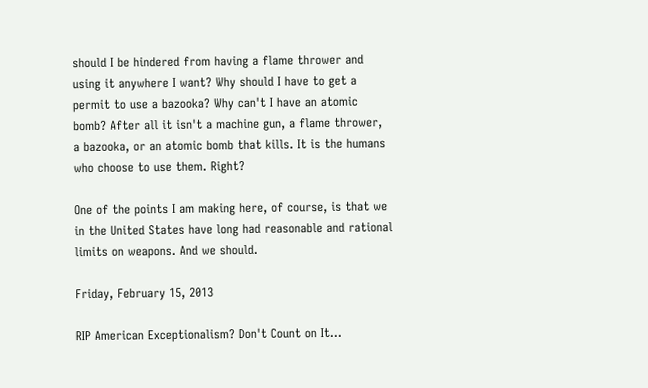should I be hindered from having a flame thrower and using it anywhere I want? Why should I have to get a permit to use a bazooka? Why can't I have an atomic bomb? After all it isn't a machine gun, a flame thrower, a bazooka, or an atomic bomb that kills. It is the humans who choose to use them. Right?

One of the points I am making here, of course, is that we in the United States have long had reasonable and rational limits on weapons. And we should.

Friday, February 15, 2013

RIP American Exceptionalism? Don't Count on It...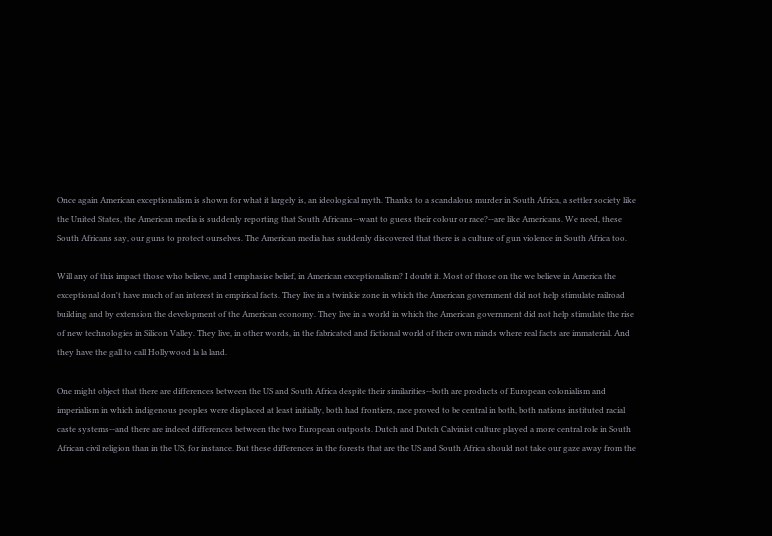Once again American exceptionalism is shown for what it largely is, an ideological myth. Thanks to a scandalous murder in South Africa, a settler society like the United States, the American media is suddenly reporting that South Africans--want to guess their colour or race?--are like Americans. We need, these South Africans say, our guns to protect ourselves. The American media has suddenly discovered that there is a culture of gun violence in South Africa too.

Will any of this impact those who believe, and I emphasise belief, in American exceptionalism? I doubt it. Most of those on the we believe in America the exceptional don't have much of an interest in empirical facts. They live in a twinkie zone in which the American government did not help stimulate railroad building and by extension the development of the American economy. They live in a world in which the American government did not help stimulate the rise of new technologies in Silicon Valley. They live, in other words, in the fabricated and fictional world of their own minds where real facts are immaterial. And they have the gall to call Hollywood la la land.

One might object that there are differences between the US and South Africa despite their similarities--both are products of European colonialism and imperialism in which indigenous peoples were displaced at least initially, both had frontiers, race proved to be central in both, both nations instituted racial caste systems--and there are indeed differences between the two European outposts. Dutch and Dutch Calvinist culture played a more central role in South African civil religion than in the US, for instance. But these differences in the forests that are the US and South Africa should not take our gaze away from the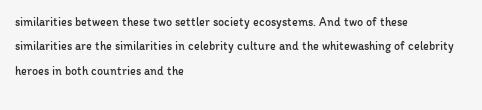similarities between these two settler society ecosystems. And two of these similarities are the similarities in celebrity culture and the whitewashing of celebrity heroes in both countries and the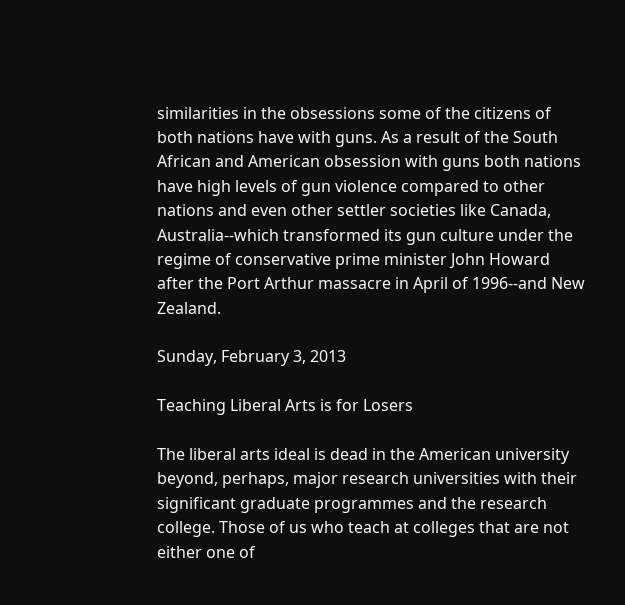similarities in the obsessions some of the citizens of both nations have with guns. As a result of the South African and American obsession with guns both nations have high levels of gun violence compared to other nations and even other settler societies like Canada, Australia--which transformed its gun culture under the regime of conservative prime minister John Howard after the Port Arthur massacre in April of 1996--and New Zealand.

Sunday, February 3, 2013

Teaching Liberal Arts is for Losers

The liberal arts ideal is dead in the American university beyond, perhaps, major research universities with their significant graduate programmes and the research college. Those of us who teach at colleges that are not either one of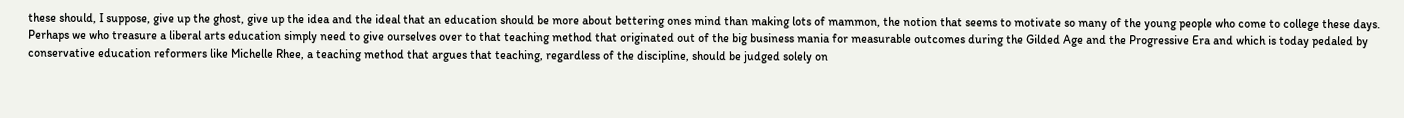these should, I suppose, give up the ghost, give up the idea and the ideal that an education should be more about bettering ones mind than making lots of mammon, the notion that seems to motivate so many of the young people who come to college these days. Perhaps we who treasure a liberal arts education simply need to give ourselves over to that teaching method that originated out of the big business mania for measurable outcomes during the Gilded Age and the Progressive Era and which is today pedaled by conservative education reformers like Michelle Rhee, a teaching method that argues that teaching, regardless of the discipline, should be judged solely on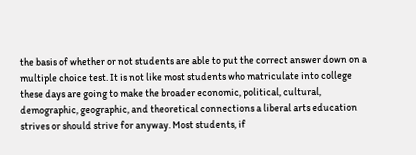the basis of whether or not students are able to put the correct answer down on a multiple choice test. It is not like most students who matriculate into college these days are going to make the broader economic, political, cultural, demographic, geographic, and theoretical connections a liberal arts education strives or should strive for anyway. Most students, if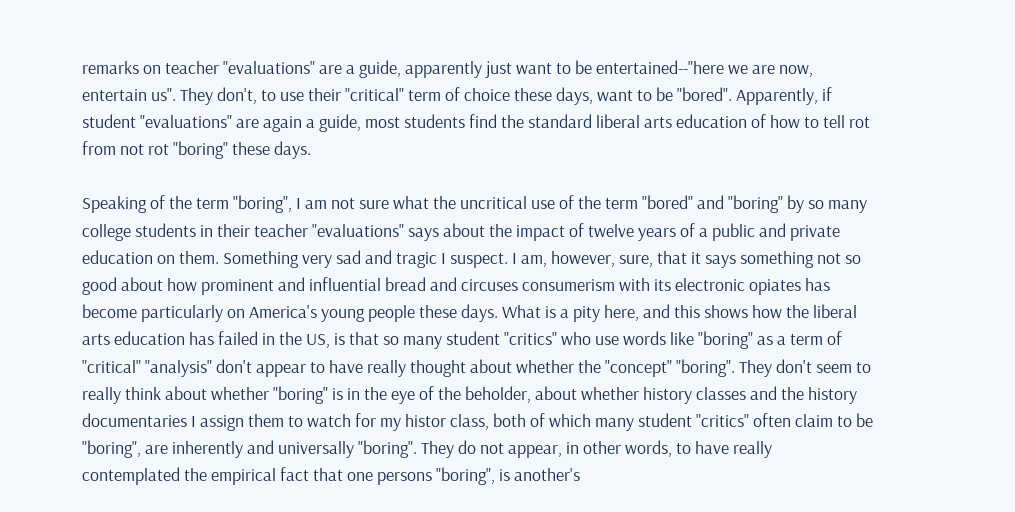remarks on teacher "evaluations" are a guide, apparently just want to be entertained--"here we are now, entertain us". They don't, to use their "critical" term of choice these days, want to be "bored". Apparently, if student "evaluations" are again a guide, most students find the standard liberal arts education of how to tell rot from not rot "boring" these days.

Speaking of the term "boring", I am not sure what the uncritical use of the term "bored" and "boring" by so many college students in their teacher "evaluations" says about the impact of twelve years of a public and private education on them. Something very sad and tragic I suspect. I am, however, sure, that it says something not so good about how prominent and influential bread and circuses consumerism with its electronic opiates has become particularly on America's young people these days. What is a pity here, and this shows how the liberal arts education has failed in the US, is that so many student "critics" who use words like "boring" as a term of "critical" "analysis" don't appear to have really thought about whether the "concept" "boring". They don't seem to really think about whether "boring" is in the eye of the beholder, about whether history classes and the history documentaries I assign them to watch for my histor class, both of which many student "critics" often claim to be "boring", are inherently and universally "boring". They do not appear, in other words, to have really contemplated the empirical fact that one persons "boring", is another's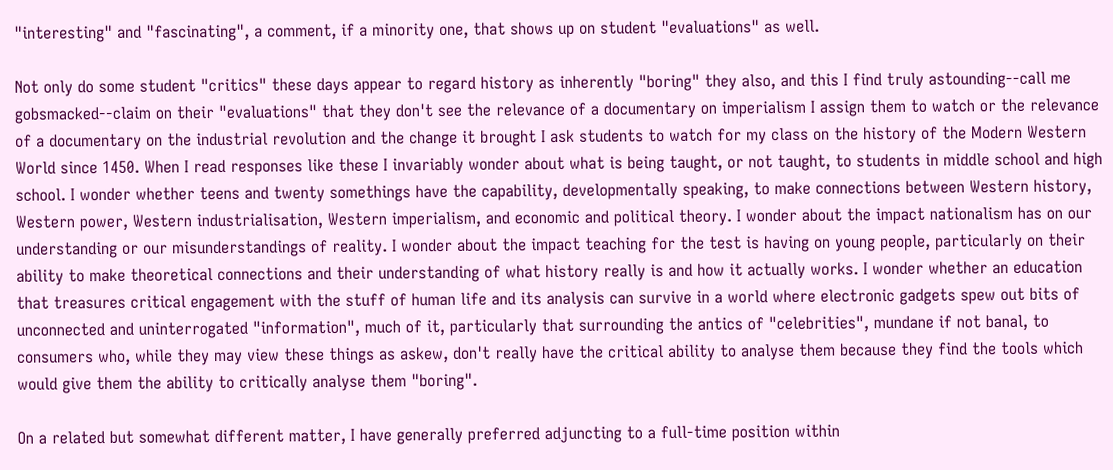"interesting" and "fascinating", a comment, if a minority one, that shows up on student "evaluations" as well.

Not only do some student "critics" these days appear to regard history as inherently "boring" they also, and this I find truly astounding--call me gobsmacked--claim on their "evaluations" that they don't see the relevance of a documentary on imperialism I assign them to watch or the relevance of a documentary on the industrial revolution and the change it brought I ask students to watch for my class on the history of the Modern Western World since 1450. When I read responses like these I invariably wonder about what is being taught, or not taught, to students in middle school and high school. I wonder whether teens and twenty somethings have the capability, developmentally speaking, to make connections between Western history, Western power, Western industrialisation, Western imperialism, and economic and political theory. I wonder about the impact nationalism has on our understanding or our misunderstandings of reality. I wonder about the impact teaching for the test is having on young people, particularly on their ability to make theoretical connections and their understanding of what history really is and how it actually works. I wonder whether an education that treasures critical engagement with the stuff of human life and its analysis can survive in a world where electronic gadgets spew out bits of unconnected and uninterrogated "information", much of it, particularly that surrounding the antics of "celebrities", mundane if not banal, to consumers who, while they may view these things as askew, don't really have the critical ability to analyse them because they find the tools which would give them the ability to critically analyse them "boring".

On a related but somewhat different matter, I have generally preferred adjuncting to a full-time position within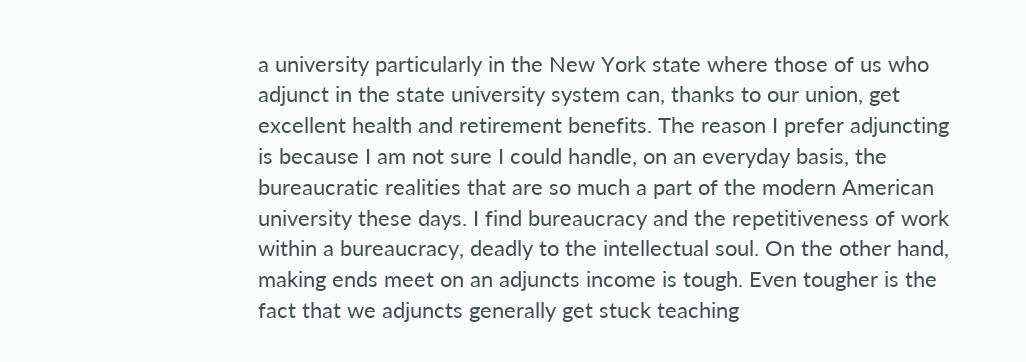a university particularly in the New York state where those of us who adjunct in the state university system can, thanks to our union, get excellent health and retirement benefits. The reason I prefer adjuncting is because I am not sure I could handle, on an everyday basis, the bureaucratic realities that are so much a part of the modern American university these days. I find bureaucracy and the repetitiveness of work within a bureaucracy, deadly to the intellectual soul. On the other hand, making ends meet on an adjuncts income is tough. Even tougher is the fact that we adjuncts generally get stuck teaching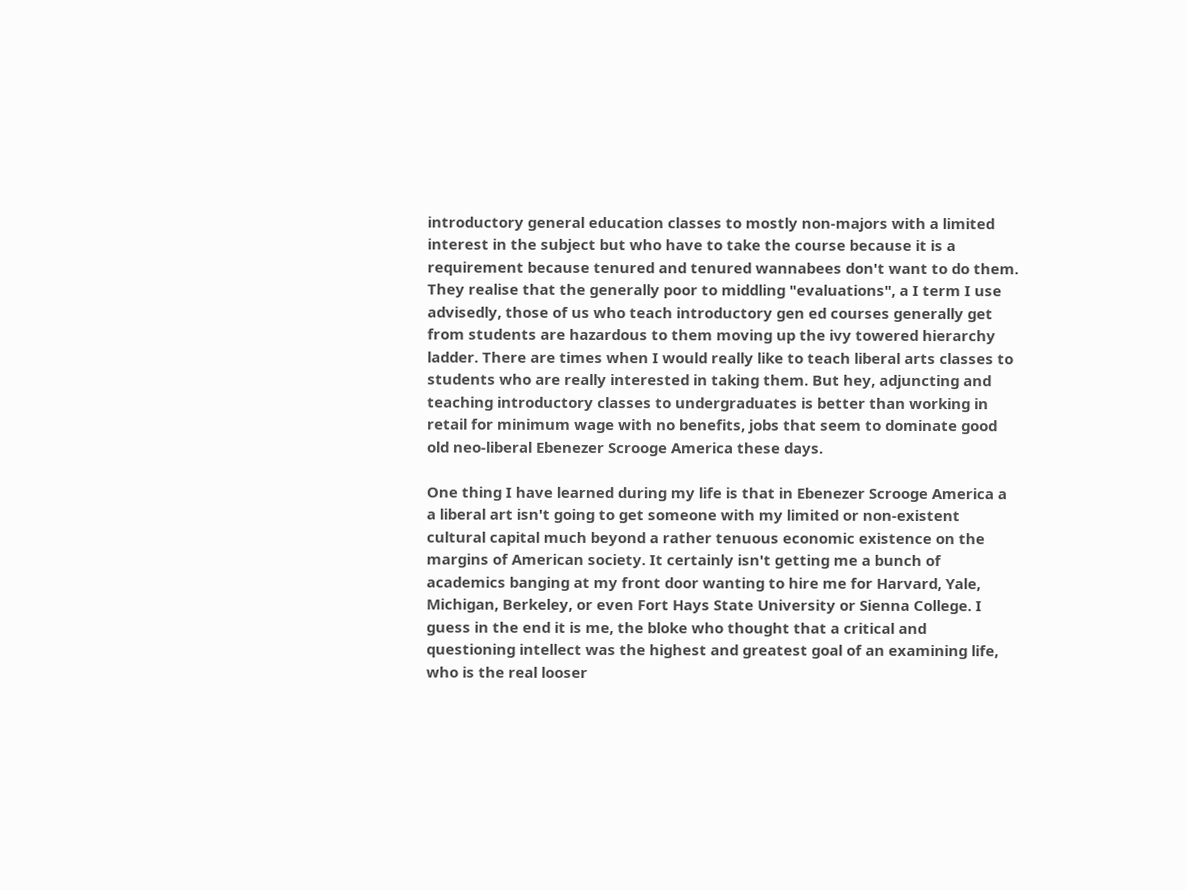introductory general education classes to mostly non-majors with a limited interest in the subject but who have to take the course because it is a requirement because tenured and tenured wannabees don't want to do them. They realise that the generally poor to middling "evaluations", a I term I use advisedly, those of us who teach introductory gen ed courses generally get from students are hazardous to them moving up the ivy towered hierarchy ladder. There are times when I would really like to teach liberal arts classes to students who are really interested in taking them. But hey, adjuncting and teaching introductory classes to undergraduates is better than working in retail for minimum wage with no benefits, jobs that seem to dominate good old neo-liberal Ebenezer Scrooge America these days.

One thing I have learned during my life is that in Ebenezer Scrooge America a a liberal art isn't going to get someone with my limited or non-existent cultural capital much beyond a rather tenuous economic existence on the margins of American society. It certainly isn't getting me a bunch of academics banging at my front door wanting to hire me for Harvard, Yale, Michigan, Berkeley, or even Fort Hays State University or Sienna College. I guess in the end it is me, the bloke who thought that a critical and questioning intellect was the highest and greatest goal of an examining life, who is the real looser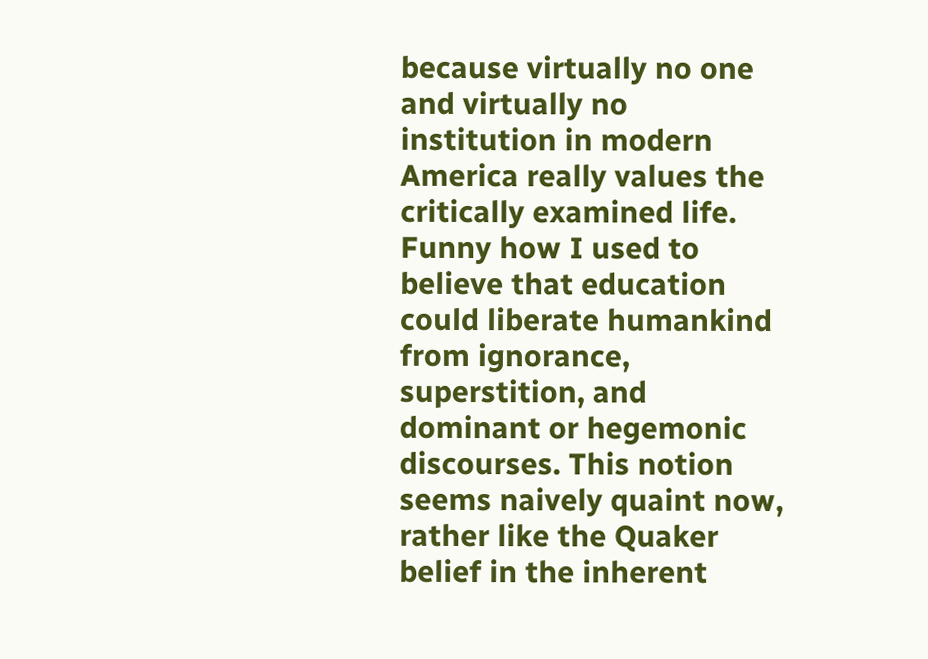because virtually no one and virtually no institution in modern America really values the critically examined life. Funny how I used to believe that education could liberate humankind from ignorance, superstition, and dominant or hegemonic discourses. This notion seems naively quaint now, rather like the Quaker belief in the inherent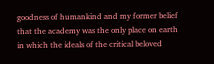goodness of humankind and my former belief that the academy was the only place on earth in which the ideals of the critical beloved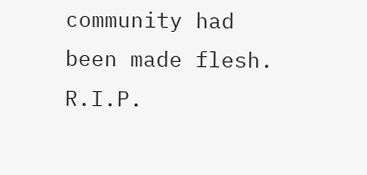community had been made flesh. R.I.P.